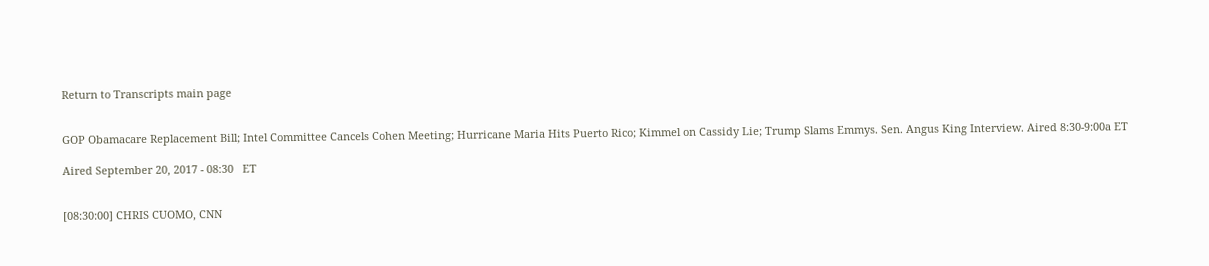Return to Transcripts main page


GOP Obamacare Replacement Bill; Intel Committee Cancels Cohen Meeting; Hurricane Maria Hits Puerto Rico; Kimmel on Cassidy Lie; Trump Slams Emmys. Sen. Angus King Interview. Aired 8:30-9:00a ET

Aired September 20, 2017 - 08:30   ET


[08:30:00] CHRIS CUOMO, CNN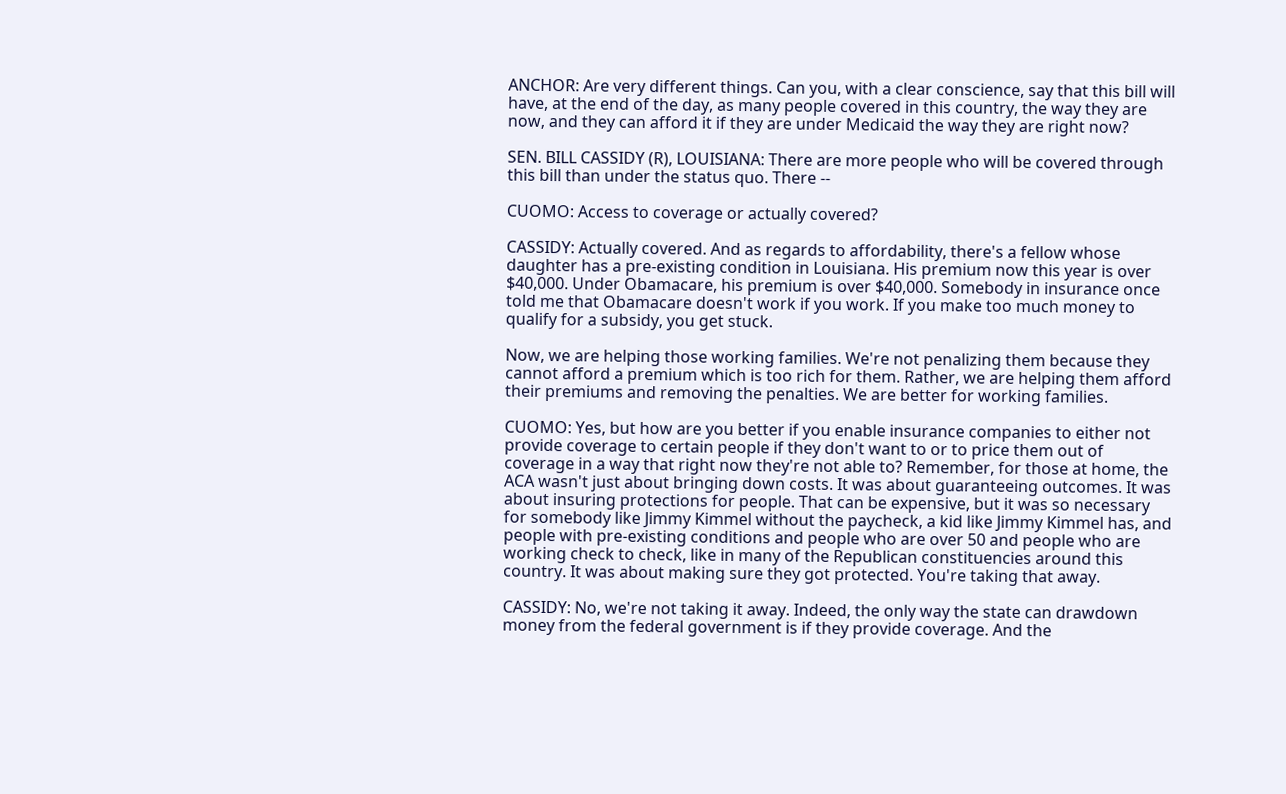ANCHOR: Are very different things. Can you, with a clear conscience, say that this bill will have, at the end of the day, as many people covered in this country, the way they are now, and they can afford it if they are under Medicaid the way they are right now?

SEN. BILL CASSIDY (R), LOUISIANA: There are more people who will be covered through this bill than under the status quo. There --

CUOMO: Access to coverage or actually covered?

CASSIDY: Actually covered. And as regards to affordability, there's a fellow whose daughter has a pre-existing condition in Louisiana. His premium now this year is over $40,000. Under Obamacare, his premium is over $40,000. Somebody in insurance once told me that Obamacare doesn't work if you work. If you make too much money to qualify for a subsidy, you get stuck.

Now, we are helping those working families. We're not penalizing them because they cannot afford a premium which is too rich for them. Rather, we are helping them afford their premiums and removing the penalties. We are better for working families.

CUOMO: Yes, but how are you better if you enable insurance companies to either not provide coverage to certain people if they don't want to or to price them out of coverage in a way that right now they're not able to? Remember, for those at home, the ACA wasn't just about bringing down costs. It was about guaranteeing outcomes. It was about insuring protections for people. That can be expensive, but it was so necessary for somebody like Jimmy Kimmel without the paycheck, a kid like Jimmy Kimmel has, and people with pre-existing conditions and people who are over 50 and people who are working check to check, like in many of the Republican constituencies around this country. It was about making sure they got protected. You're taking that away.

CASSIDY: No, we're not taking it away. Indeed, the only way the state can drawdown money from the federal government is if they provide coverage. And the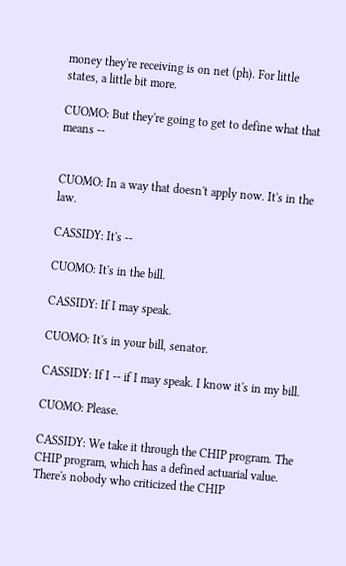money they're receiving is on net (ph). For little states, a little bit more.

CUOMO: But they're going to get to define what that means --


CUOMO: In a way that doesn't apply now. It's in the law.

CASSIDY: It's --

CUOMO: It's in the bill.

CASSIDY: If I may speak.

CUOMO: It's in your bill, senator.

CASSIDY: If I -- if I may speak. I know it's in my bill.

CUOMO: Please.

CASSIDY: We take it through the CHIP program. The CHIP program, which has a defined actuarial value. There's nobody who criticized the CHIP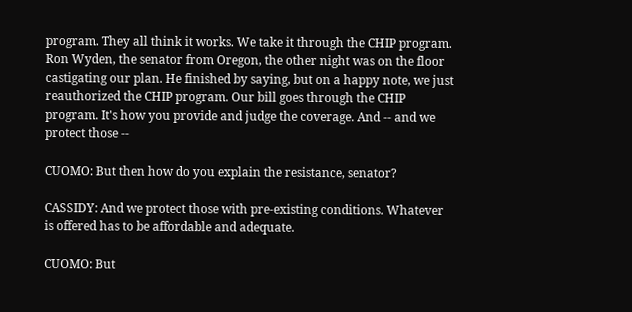program. They all think it works. We take it through the CHIP program. Ron Wyden, the senator from Oregon, the other night was on the floor castigating our plan. He finished by saying, but on a happy note, we just reauthorized the CHIP program. Our bill goes through the CHIP program. It's how you provide and judge the coverage. And -- and we protect those --

CUOMO: But then how do you explain the resistance, senator?

CASSIDY: And we protect those with pre-existing conditions. Whatever is offered has to be affordable and adequate.

CUOMO: But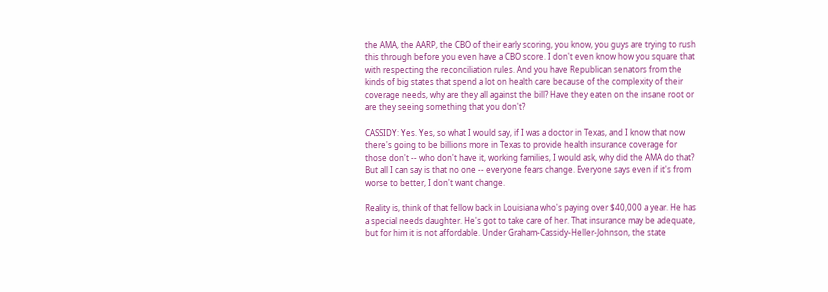the AMA, the AARP, the CBO of their early scoring, you know, you guys are trying to rush this through before you even have a CBO score. I don't even know how you square that with respecting the reconciliation rules. And you have Republican senators from the kinds of big states that spend a lot on health care because of the complexity of their coverage needs, why are they all against the bill? Have they eaten on the insane root or are they seeing something that you don't?

CASSIDY: Yes. Yes, so what I would say, if I was a doctor in Texas, and I know that now there's going to be billions more in Texas to provide health insurance coverage for those don't -- who don't have it, working families, I would ask, why did the AMA do that? But all I can say is that no one -- everyone fears change. Everyone says even if it's from worse to better, I don't want change.

Reality is, think of that fellow back in Louisiana who's paying over $40,000 a year. He has a special needs daughter. He's got to take care of her. That insurance may be adequate, but for him it is not affordable. Under Graham-Cassidy-Heller-Johnson, the state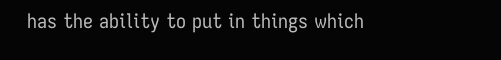has the ability to put in things which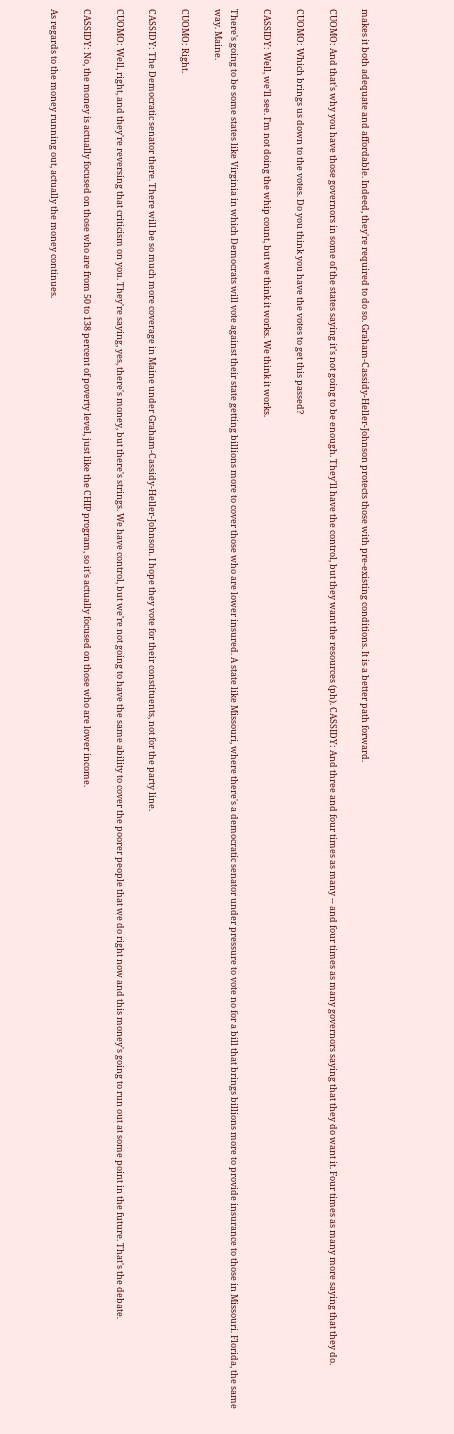makes it both adequate and affordable. Indeed, they're required to do so. Graham-Cassidy-Heller-Johnson protects those with pre-existing conditions. It is a better path forward.

CUOMO: And that's why you have those governors in some of the states saying it's not going to be enough. They'll have the control, but they want the resources (ph). CASSIDY: And three and four times as many -- and four times as many governors saying that they do want it. Four times as many more saying that they do.

CUOMO: Which brings us down to the votes. Do you think you have the votes to get this passed?

CASSIDY: Well, we'll see. I'm not doing the whip count, but we think it works. We think it works.

There's going to be some states like Virginia in which Democrats will vote against their state getting billions more to cover those who are lower insured. A state like Missouri, where there's a democratic senator under pressure to vote no for a bill that brings billions more to provide insurance to those in Missouri. Florida, the same way. Maine.

CUOMO: Right.

CASSIDY: The Democratic senator there. There will be so much more coverage in Maine under Graham-Cassidy-Heller-Johnson. I hope they vote for their constituents, not for the party line.

CUOMO: Well, right, and they're reversing that criticism on you. They're saying, yes, there's money, but there's strings. We have control, but we're not going to have the same ability to cover the poorer people that we do right now and this money's going to run out at some point in the future. That's the debate.

CASSIDY: No, the money is actually focused on those who are from 50 to 138 percent of poverty level, just like the CHIP program, so it's actually focused on those who are lower income.

As regards to the money running out, actually the money continues.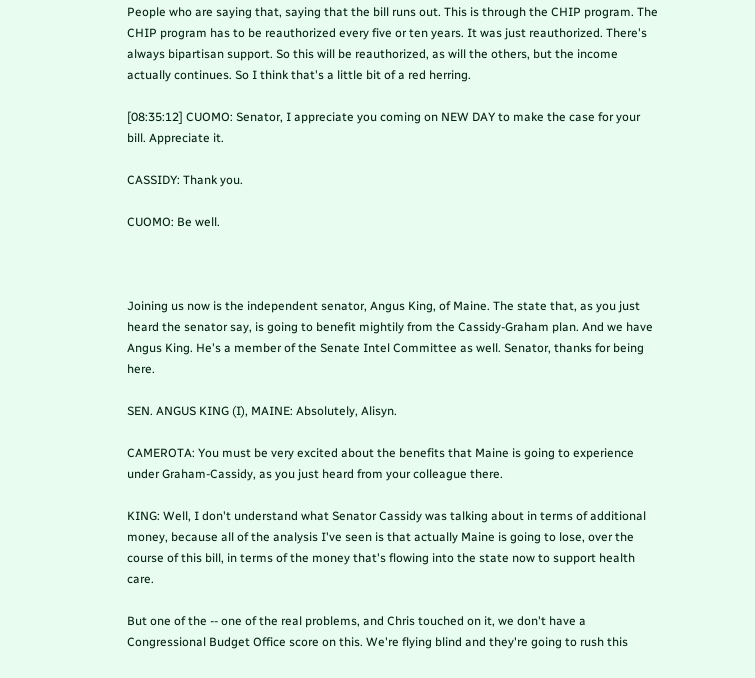People who are saying that, saying that the bill runs out. This is through the CHIP program. The CHIP program has to be reauthorized every five or ten years. It was just reauthorized. There's always bipartisan support. So this will be reauthorized, as will the others, but the income actually continues. So I think that's a little bit of a red herring.

[08:35:12] CUOMO: Senator, I appreciate you coming on NEW DAY to make the case for your bill. Appreciate it.

CASSIDY: Thank you.

CUOMO: Be well.



Joining us now is the independent senator, Angus King, of Maine. The state that, as you just heard the senator say, is going to benefit mightily from the Cassidy-Graham plan. And we have Angus King. He's a member of the Senate Intel Committee as well. Senator, thanks for being here.

SEN. ANGUS KING (I), MAINE: Absolutely, Alisyn.

CAMEROTA: You must be very excited about the benefits that Maine is going to experience under Graham-Cassidy, as you just heard from your colleague there.

KING: Well, I don't understand what Senator Cassidy was talking about in terms of additional money, because all of the analysis I've seen is that actually Maine is going to lose, over the course of this bill, in terms of the money that's flowing into the state now to support health care.

But one of the -- one of the real problems, and Chris touched on it, we don't have a Congressional Budget Office score on this. We're flying blind and they're going to rush this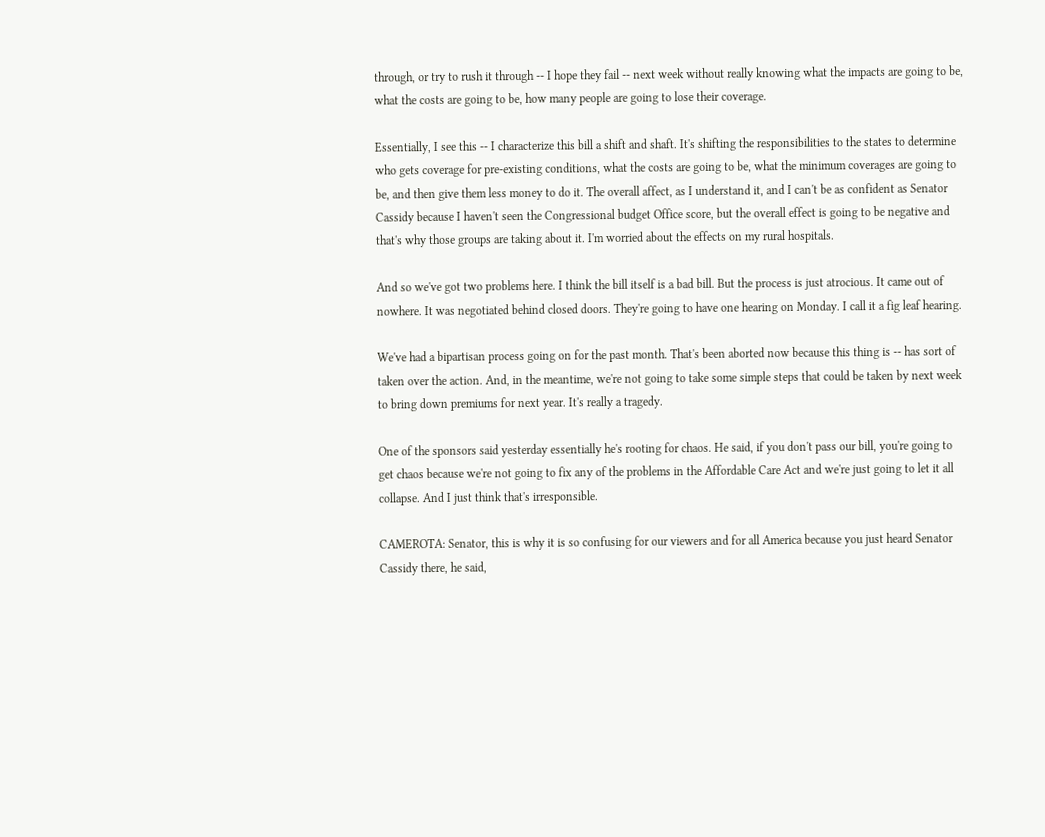through, or try to rush it through -- I hope they fail -- next week without really knowing what the impacts are going to be, what the costs are going to be, how many people are going to lose their coverage.

Essentially, I see this -- I characterize this bill a shift and shaft. It's shifting the responsibilities to the states to determine who gets coverage for pre-existing conditions, what the costs are going to be, what the minimum coverages are going to be, and then give them less money to do it. The overall affect, as I understand it, and I can't be as confident as Senator Cassidy because I haven't seen the Congressional budget Office score, but the overall effect is going to be negative and that's why those groups are taking about it. I'm worried about the effects on my rural hospitals.

And so we've got two problems here. I think the bill itself is a bad bill. But the process is just atrocious. It came out of nowhere. It was negotiated behind closed doors. They're going to have one hearing on Monday. I call it a fig leaf hearing.

We've had a bipartisan process going on for the past month. That's been aborted now because this thing is -- has sort of taken over the action. And, in the meantime, we're not going to take some simple steps that could be taken by next week to bring down premiums for next year. It's really a tragedy.

One of the sponsors said yesterday essentially he's rooting for chaos. He said, if you don't pass our bill, you're going to get chaos because we're not going to fix any of the problems in the Affordable Care Act and we're just going to let it all collapse. And I just think that's irresponsible.

CAMEROTA: Senator, this is why it is so confusing for our viewers and for all America because you just heard Senator Cassidy there, he said,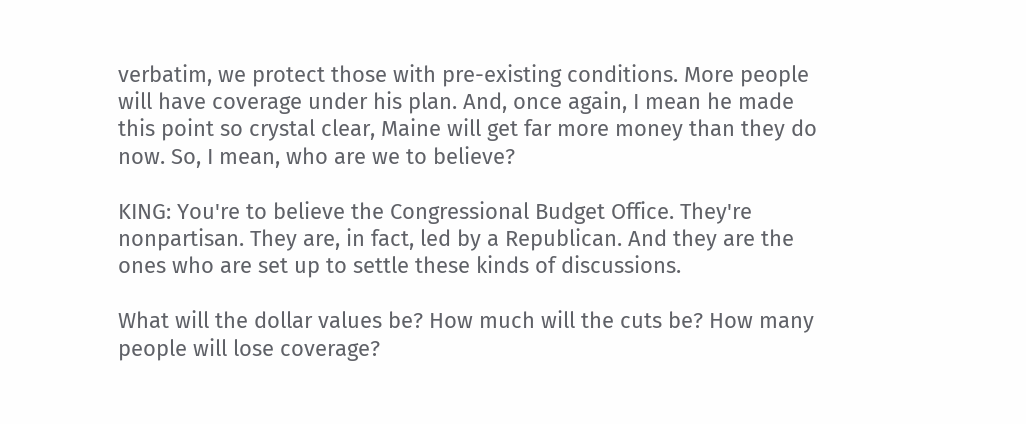verbatim, we protect those with pre-existing conditions. More people will have coverage under his plan. And, once again, I mean he made this point so crystal clear, Maine will get far more money than they do now. So, I mean, who are we to believe?

KING: You're to believe the Congressional Budget Office. They're nonpartisan. They are, in fact, led by a Republican. And they are the ones who are set up to settle these kinds of discussions.

What will the dollar values be? How much will the cuts be? How many people will lose coverage?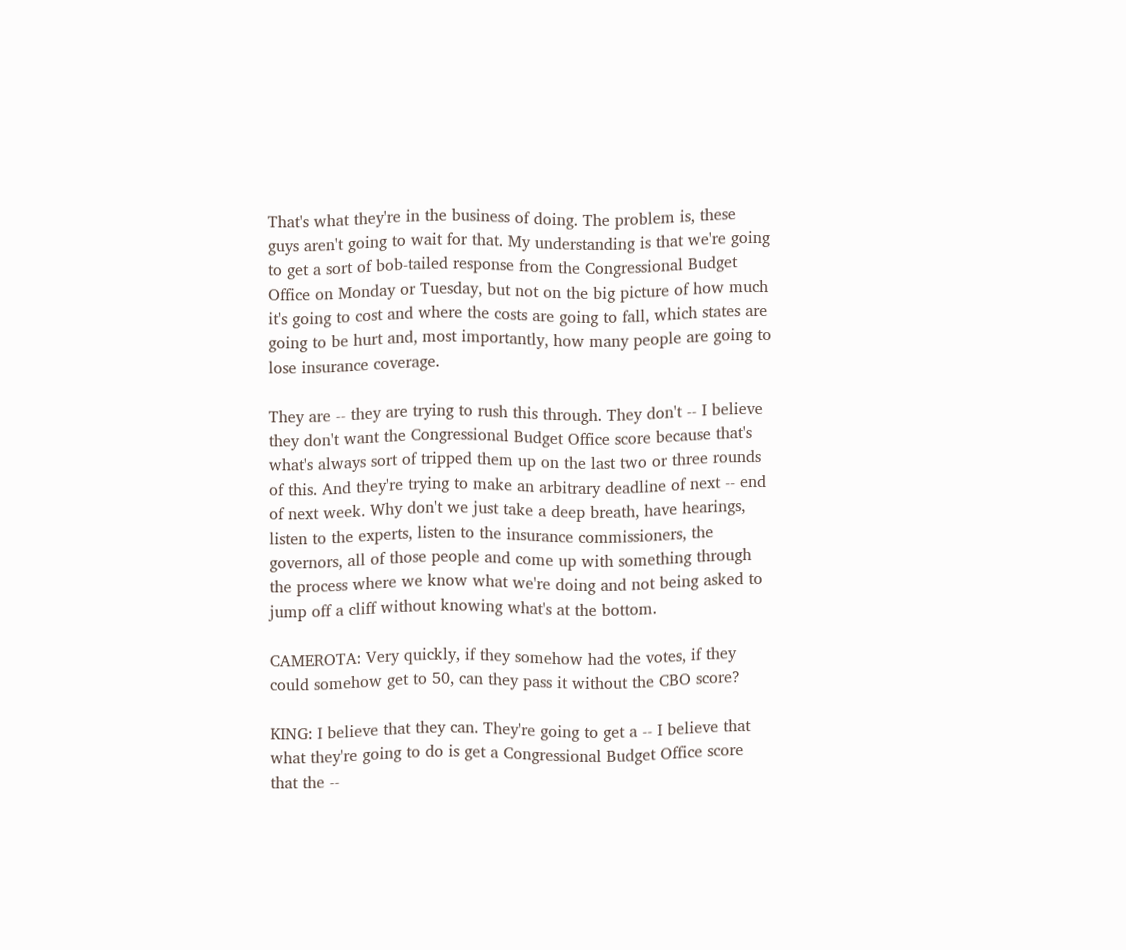That's what they're in the business of doing. The problem is, these guys aren't going to wait for that. My understanding is that we're going to get a sort of bob-tailed response from the Congressional Budget Office on Monday or Tuesday, but not on the big picture of how much it's going to cost and where the costs are going to fall, which states are going to be hurt and, most importantly, how many people are going to lose insurance coverage.

They are -- they are trying to rush this through. They don't -- I believe they don't want the Congressional Budget Office score because that's what's always sort of tripped them up on the last two or three rounds of this. And they're trying to make an arbitrary deadline of next -- end of next week. Why don't we just take a deep breath, have hearings, listen to the experts, listen to the insurance commissioners, the governors, all of those people and come up with something through the process where we know what we're doing and not being asked to jump off a cliff without knowing what's at the bottom.

CAMEROTA: Very quickly, if they somehow had the votes, if they could somehow get to 50, can they pass it without the CBO score?

KING: I believe that they can. They're going to get a -- I believe that what they're going to do is get a Congressional Budget Office score that the --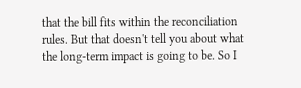that the bill fits within the reconciliation rules. But that doesn't tell you about what the long-term impact is going to be. So I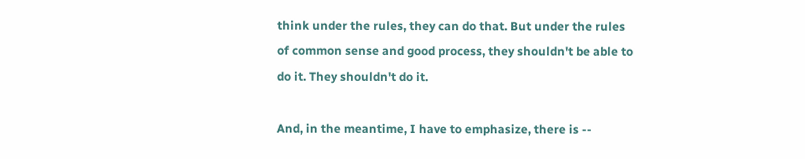think under the rules, they can do that. But under the rules of common sense and good process, they shouldn't be able to do it. They shouldn't do it.

And, in the meantime, I have to emphasize, there is --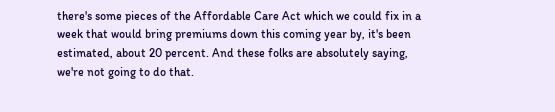there's some pieces of the Affordable Care Act which we could fix in a week that would bring premiums down this coming year by, it's been estimated, about 20 percent. And these folks are absolutely saying, we're not going to do that.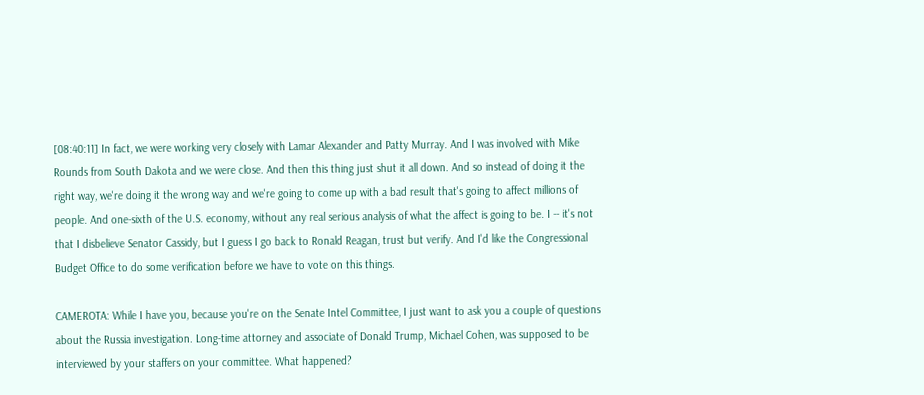[08:40:11] In fact, we were working very closely with Lamar Alexander and Patty Murray. And I was involved with Mike Rounds from South Dakota and we were close. And then this thing just shut it all down. And so instead of doing it the right way, we're doing it the wrong way and we're going to come up with a bad result that's going to affect millions of people. And one-sixth of the U.S. economy, without any real serious analysis of what the affect is going to be. I -- it's not that I disbelieve Senator Cassidy, but I guess I go back to Ronald Reagan, trust but verify. And I'd like the Congressional Budget Office to do some verification before we have to vote on this things.

CAMEROTA: While I have you, because you're on the Senate Intel Committee, I just want to ask you a couple of questions about the Russia investigation. Long-time attorney and associate of Donald Trump, Michael Cohen, was supposed to be interviewed by your staffers on your committee. What happened?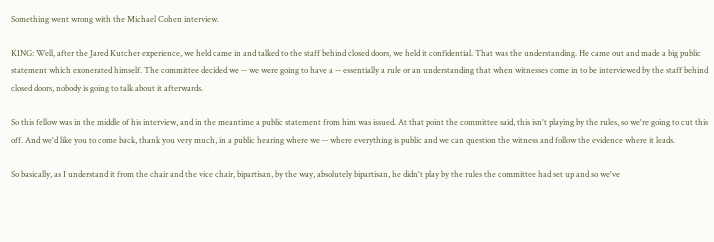Something went wrong with the Michael Cohen interview.

KING: Well, after the Jared Kutcher experience, we held came in and talked to the staff behind closed doors, we held it confidential. That was the understanding. He came out and made a big public statement which exonerated himself. The committee decided we -- we were going to have a -- essentially a rule or an understanding that when witnesses come in to be interviewed by the staff behind closed doors, nobody is going to talk about it afterwards.

So this fellow was in the middle of his interview, and in the meantime a public statement from him was issued. At that point the committee said, this isn't playing by the rules, so we're going to cut this off. And we'd like you to come back, thank you very much, in a public hearing where we -- where everything is public and we can question the witness and follow the evidence where it leads.

So basically, as I understand it from the chair and the vice chair, bipartisan, by the way, absolutely bipartisan, he didn't play by the rules the committee had set up and so we've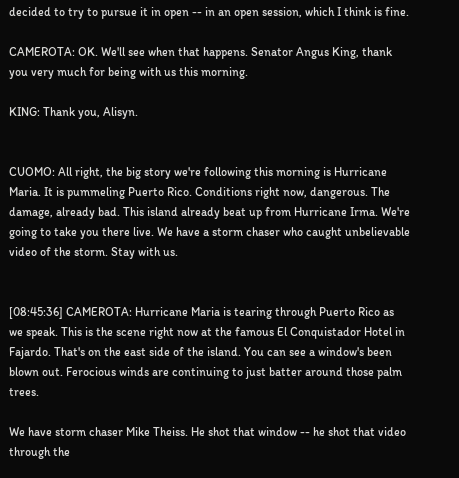decided to try to pursue it in open -- in an open session, which I think is fine.

CAMEROTA: OK. We'll see when that happens. Senator Angus King, thank you very much for being with us this morning.

KING: Thank you, Alisyn.


CUOMO: All right, the big story we're following this morning is Hurricane Maria. It is pummeling Puerto Rico. Conditions right now, dangerous. The damage, already bad. This island already beat up from Hurricane Irma. We're going to take you there live. We have a storm chaser who caught unbelievable video of the storm. Stay with us.


[08:45:36] CAMEROTA: Hurricane Maria is tearing through Puerto Rico as we speak. This is the scene right now at the famous El Conquistador Hotel in Fajardo. That's on the east side of the island. You can see a window's been blown out. Ferocious winds are continuing to just batter around those palm trees.

We have storm chaser Mike Theiss. He shot that window -- he shot that video through the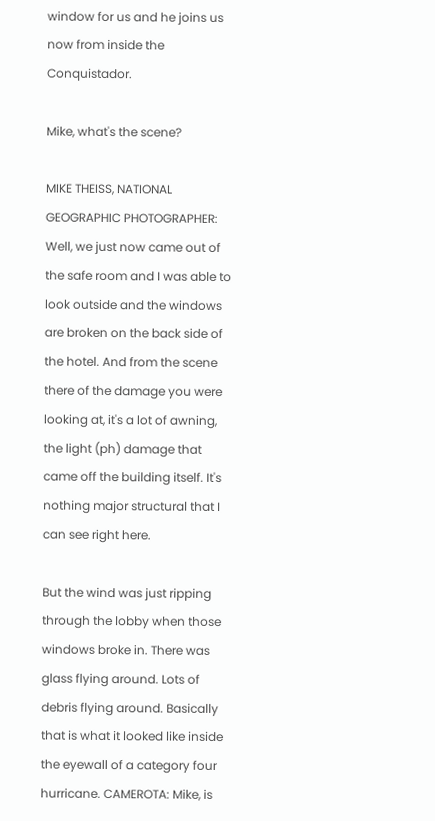window for us and he joins us now from inside the Conquistador.

Mike, what's the scene?

MIKE THEISS, NATIONAL GEOGRAPHIC PHOTOGRAPHER: Well, we just now came out of the safe room and I was able to look outside and the windows are broken on the back side of the hotel. And from the scene there of the damage you were looking at, it's a lot of awning, the light (ph) damage that came off the building itself. It's nothing major structural that I can see right here.

But the wind was just ripping through the lobby when those windows broke in. There was glass flying around. Lots of debris flying around. Basically that is what it looked like inside the eyewall of a category four hurricane. CAMEROTA: Mike, is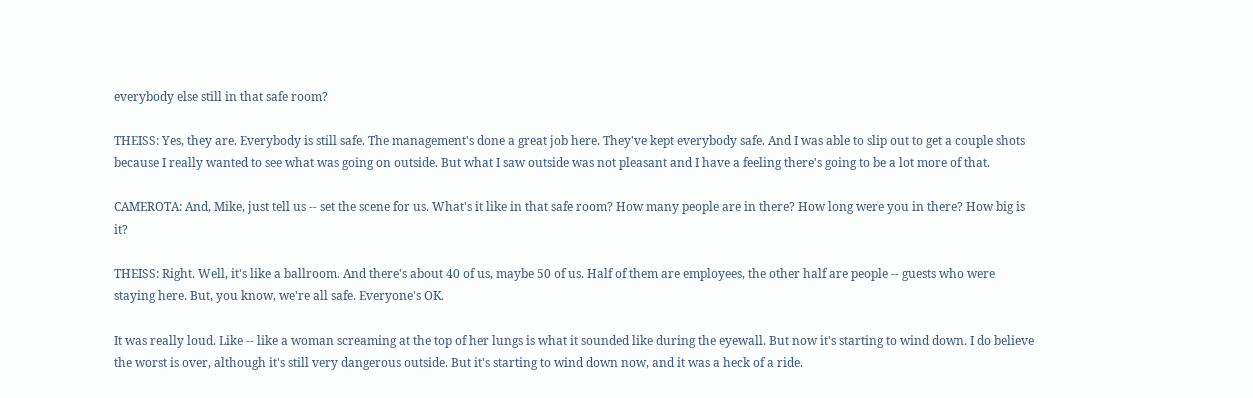everybody else still in that safe room?

THEISS: Yes, they are. Everybody is still safe. The management's done a great job here. They've kept everybody safe. And I was able to slip out to get a couple shots because I really wanted to see what was going on outside. But what I saw outside was not pleasant and I have a feeling there's going to be a lot more of that.

CAMEROTA: And, Mike, just tell us -- set the scene for us. What's it like in that safe room? How many people are in there? How long were you in there? How big is it?

THEISS: Right. Well, it's like a ballroom. And there's about 40 of us, maybe 50 of us. Half of them are employees, the other half are people -- guests who were staying here. But, you know, we're all safe. Everyone's OK.

It was really loud. Like -- like a woman screaming at the top of her lungs is what it sounded like during the eyewall. But now it's starting to wind down. I do believe the worst is over, although it's still very dangerous outside. But it's starting to wind down now, and it was a heck of a ride.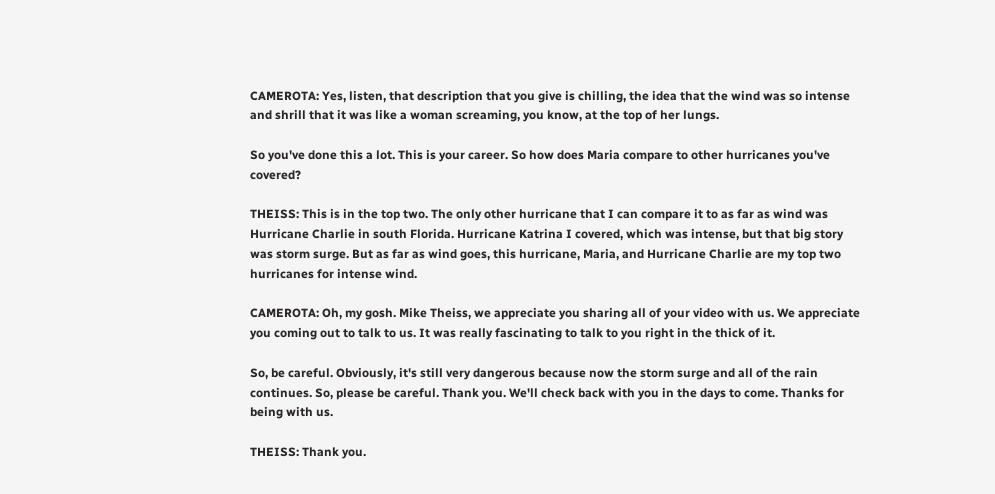CAMEROTA: Yes, listen, that description that you give is chilling, the idea that the wind was so intense and shrill that it was like a woman screaming, you know, at the top of her lungs.

So you've done this a lot. This is your career. So how does Maria compare to other hurricanes you've covered?

THEISS: This is in the top two. The only other hurricane that I can compare it to as far as wind was Hurricane Charlie in south Florida. Hurricane Katrina I covered, which was intense, but that big story was storm surge. But as far as wind goes, this hurricane, Maria, and Hurricane Charlie are my top two hurricanes for intense wind.

CAMEROTA: Oh, my gosh. Mike Theiss, we appreciate you sharing all of your video with us. We appreciate you coming out to talk to us. It was really fascinating to talk to you right in the thick of it.

So, be careful. Obviously, it's still very dangerous because now the storm surge and all of the rain continues. So, please be careful. Thank you. We'll check back with you in the days to come. Thanks for being with us.

THEISS: Thank you.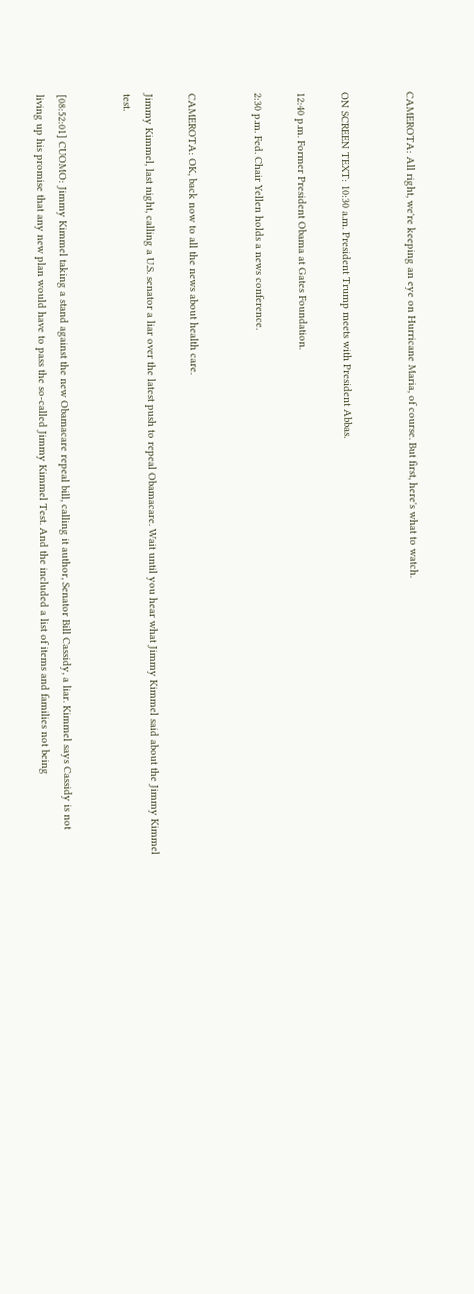CAMEROTA: All right, we're keeping an eye on Hurricane Maria, of course. But first, here's what to watch.


ON SCREEN TEXT: 10:30 a.m. President Trump meets with President Abbas.

12:40 p.m. Former President Obama at Gates Foundation.

2:30 p.m. Fed. Chair Yellen holds a news conference.


CAMEROTA: OK, back now to all the news about health care.

Jimmy Kimmel, last night, calling a U.S. senator a liar over the latest push to repeal Obamacare. Wait until you hear what Jimmy Kimmel said about the Jimmy Kimmel test.


[08:52:01] CUOMO: Jimmy Kimmel taking a stand against the new Obamacare repeal bill, calling it author, Senator Bill Cassidy, a liar. Kimmel says Cassidy is not living up his promise that any new plan would have to pass the so-called Jimmy Kimmel Test. And the included a list of items and families not being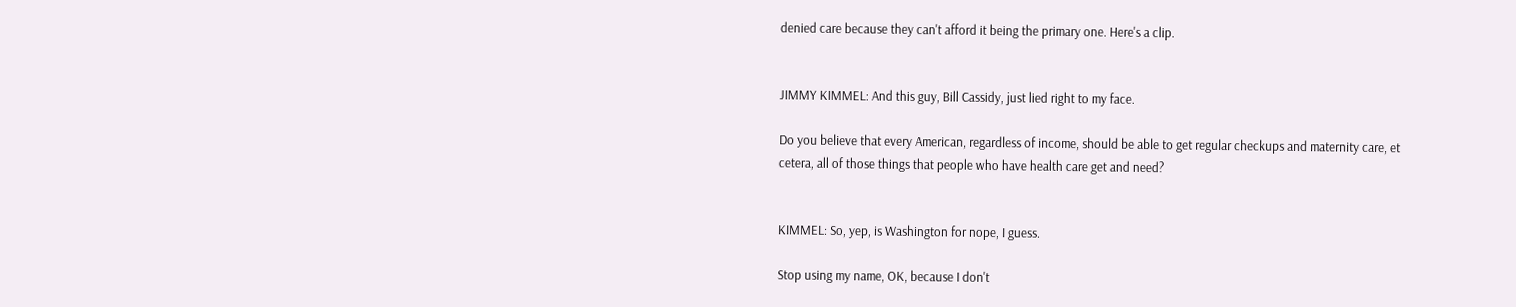denied care because they can't afford it being the primary one. Here's a clip.


JIMMY KIMMEL: And this guy, Bill Cassidy, just lied right to my face.

Do you believe that every American, regardless of income, should be able to get regular checkups and maternity care, et cetera, all of those things that people who have health care get and need?


KIMMEL: So, yep, is Washington for nope, I guess.

Stop using my name, OK, because I don't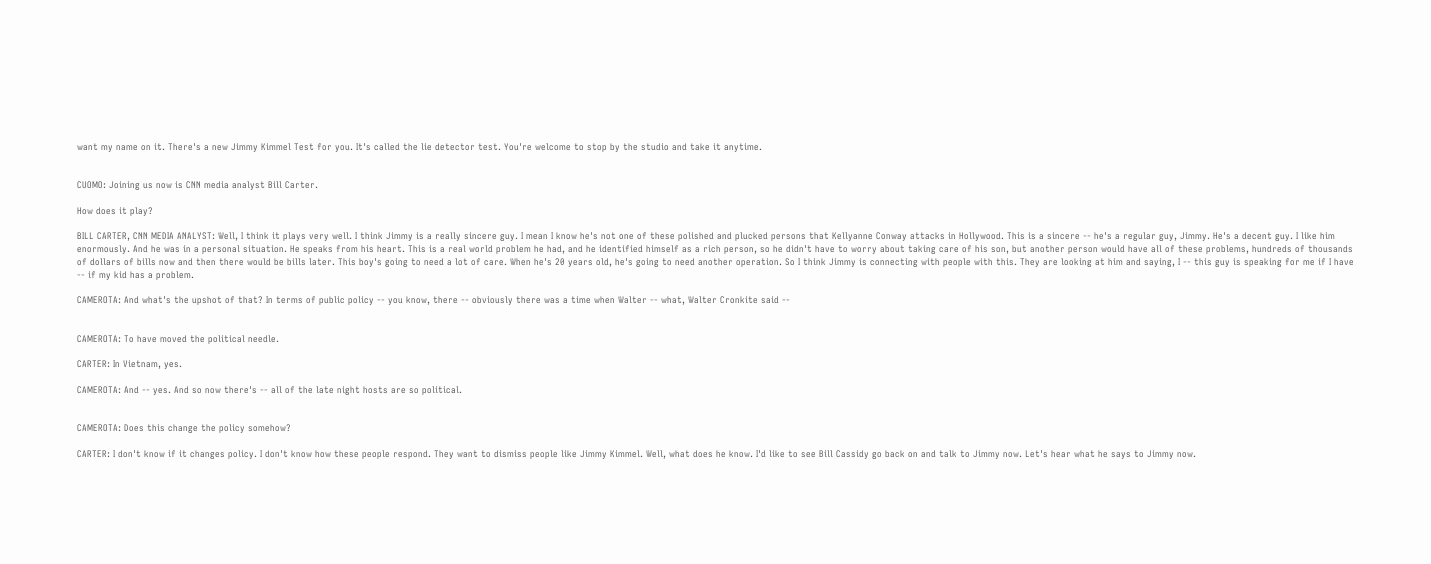want my name on it. There's a new Jimmy Kimmel Test for you. It's called the lie detector test. You're welcome to stop by the studio and take it anytime.


CUOMO: Joining us now is CNN media analyst Bill Carter.

How does it play?

BILL CARTER, CNN MEDIA ANALYST: Well, I think it plays very well. I think Jimmy is a really sincere guy. I mean I know he's not one of these polished and plucked persons that Kellyanne Conway attacks in Hollywood. This is a sincere -- he's a regular guy, Jimmy. He's a decent guy. I like him enormously. And he was in a personal situation. He speaks from his heart. This is a real world problem he had, and he identified himself as a rich person, so he didn't have to worry about taking care of his son, but another person would have all of these problems, hundreds of thousands of dollars of bills now and then there would be bills later. This boy's going to need a lot of care. When he's 20 years old, he's going to need another operation. So I think Jimmy is connecting with people with this. They are looking at him and saying, I -- this guy is speaking for me if I have -- if my kid has a problem.

CAMEROTA: And what's the upshot of that? In terms of public policy -- you know, there -- obviously there was a time when Walter -- what, Walter Cronkite said --


CAMEROTA: To have moved the political needle.

CARTER: In Vietnam, yes.

CAMEROTA: And -- yes. And so now there's -- all of the late night hosts are so political.


CAMEROTA: Does this change the policy somehow?

CARTER: I don't know if it changes policy. I don't know how these people respond. They want to dismiss people like Jimmy Kimmel. Well, what does he know. I'd like to see Bill Cassidy go back on and talk to Jimmy now. Let's hear what he says to Jimmy now.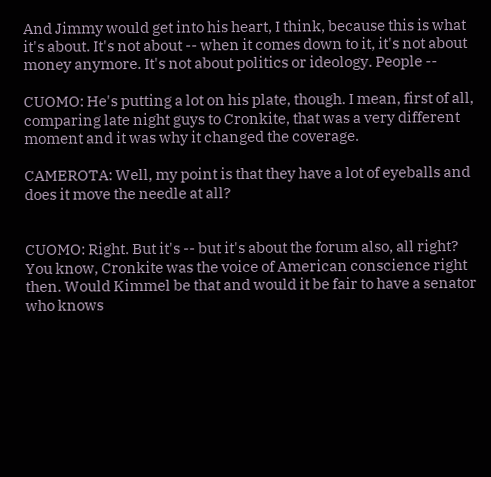And Jimmy would get into his heart, I think, because this is what it's about. It's not about -- when it comes down to it, it's not about money anymore. It's not about politics or ideology. People --

CUOMO: He's putting a lot on his plate, though. I mean, first of all, comparing late night guys to Cronkite, that was a very different moment and it was why it changed the coverage.

CAMEROTA: Well, my point is that they have a lot of eyeballs and does it move the needle at all?


CUOMO: Right. But it's -- but it's about the forum also, all right? You know, Cronkite was the voice of American conscience right then. Would Kimmel be that and would it be fair to have a senator who knows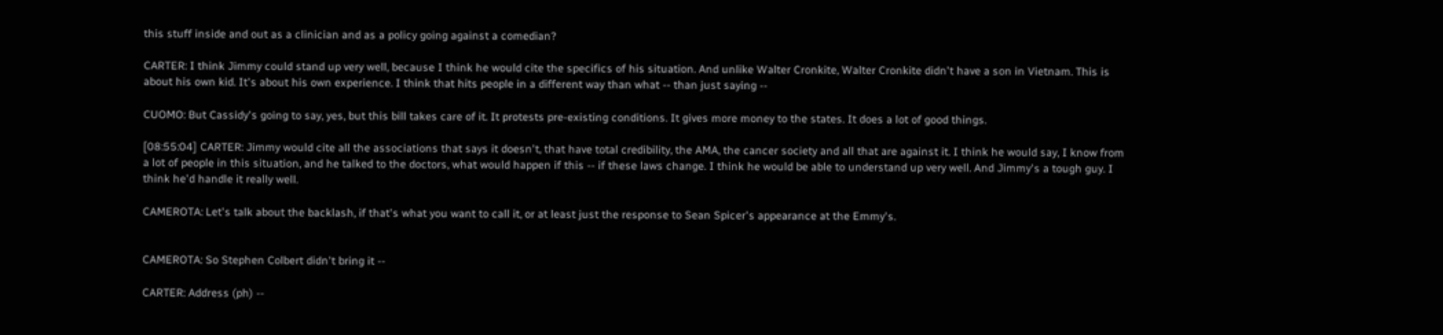this stuff inside and out as a clinician and as a policy going against a comedian?

CARTER: I think Jimmy could stand up very well, because I think he would cite the specifics of his situation. And unlike Walter Cronkite, Walter Cronkite didn't have a son in Vietnam. This is about his own kid. It's about his own experience. I think that hits people in a different way than what -- than just saying --

CUOMO: But Cassidy's going to say, yes, but this bill takes care of it. It protests pre-existing conditions. It gives more money to the states. It does a lot of good things.

[08:55:04] CARTER: Jimmy would cite all the associations that says it doesn't, that have total credibility, the AMA, the cancer society and all that are against it. I think he would say, I know from a lot of people in this situation, and he talked to the doctors, what would happen if this -- if these laws change. I think he would be able to understand up very well. And Jimmy's a tough guy. I think he'd handle it really well.

CAMEROTA: Let's talk about the backlash, if that's what you want to call it, or at least just the response to Sean Spicer's appearance at the Emmy's.


CAMEROTA: So Stephen Colbert didn't bring it --

CARTER: Address (ph) --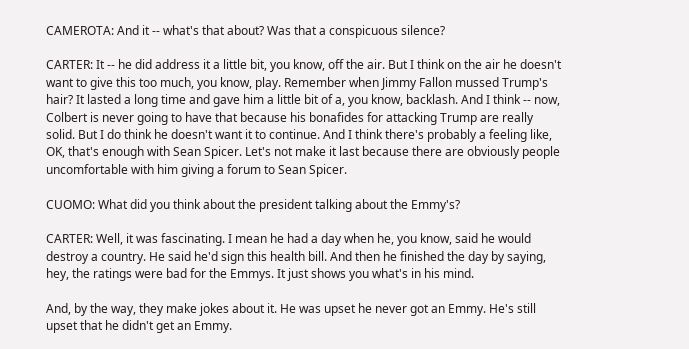CAMEROTA: And it -- what's that about? Was that a conspicuous silence?

CARTER: It -- he did address it a little bit, you know, off the air. But I think on the air he doesn't want to give this too much, you know, play. Remember when Jimmy Fallon mussed Trump's hair? It lasted a long time and gave him a little bit of a, you know, backlash. And I think -- now, Colbert is never going to have that because his bonafides for attacking Trump are really solid. But I do think he doesn't want it to continue. And I think there's probably a feeling like, OK, that's enough with Sean Spicer. Let's not make it last because there are obviously people uncomfortable with him giving a forum to Sean Spicer.

CUOMO: What did you think about the president talking about the Emmy's?

CARTER: Well, it was fascinating. I mean he had a day when he, you know, said he would destroy a country. He said he'd sign this health bill. And then he finished the day by saying, hey, the ratings were bad for the Emmys. It just shows you what's in his mind.

And, by the way, they make jokes about it. He was upset he never got an Emmy. He's still upset that he didn't get an Emmy.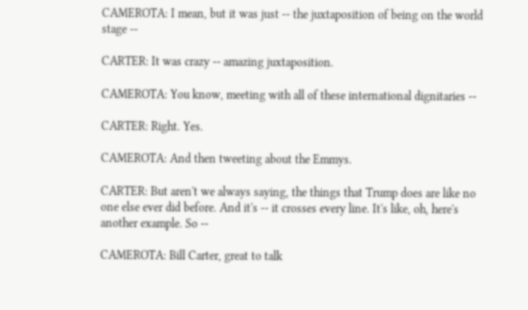CAMEROTA: I mean, but it was just -- the juxtaposition of being on the world stage --

CARTER: It was crazy -- amazing juxtaposition.

CAMEROTA: You know, meeting with all of these international dignitaries --

CARTER: Right. Yes.

CAMEROTA: And then tweeting about the Emmys.

CARTER: But aren't we always saying, the things that Trump does are like no one else ever did before. And it's -- it crosses every line. It's like, oh, here's another example. So --

CAMEROTA: Bill Carter, great to talk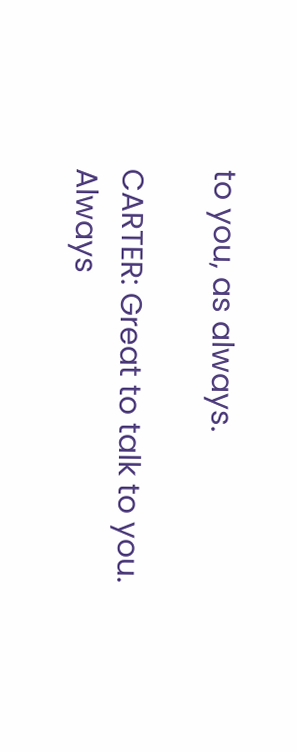to you, as always.

CARTER: Great to talk to you. Always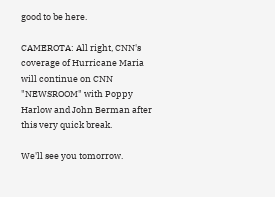good to be here.

CAMEROTA: All right, CNN's coverage of Hurricane Maria will continue on CNN "NEWSROOM" with Poppy Harlow and John Berman after this very quick break.

We'll see you tomorrow.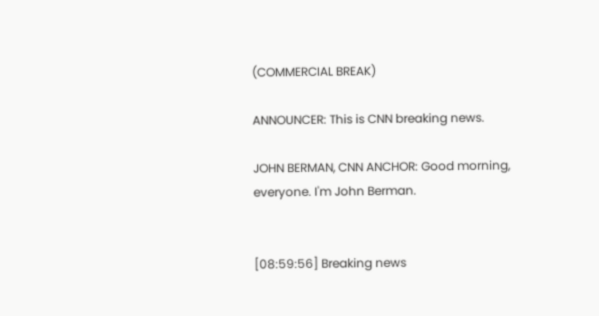(COMMERCIAL BREAK)

ANNOUNCER: This is CNN breaking news.

JOHN BERMAN, CNN ANCHOR: Good morning, everyone. I'm John Berman.


[08:59:56] Breaking news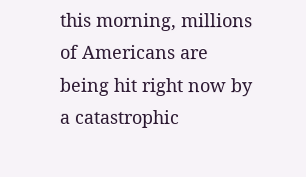this morning, millions of Americans are being hit right now by a catastrophic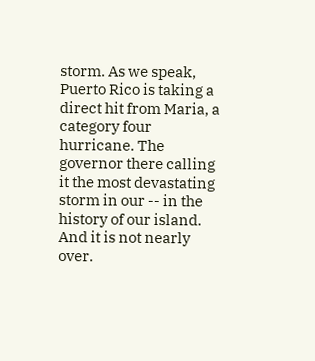storm. As we speak, Puerto Rico is taking a direct hit from Maria, a category four hurricane. The governor there calling it the most devastating storm in our -- in the history of our island. And it is not nearly over.